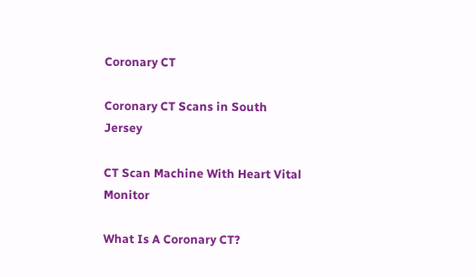Coronary CT

Coronary CT Scans in South Jersey

CT Scan Machine With Heart Vital Monitor

What Is A Coronary CT?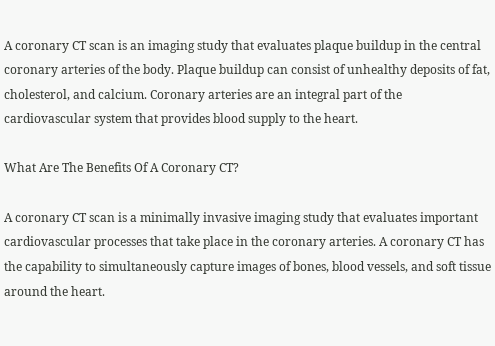A coronary CT scan is an imaging study that evaluates plaque buildup in the central coronary arteries of the body. Plaque buildup can consist of unhealthy deposits of fat, cholesterol, and calcium. Coronary arteries are an integral part of the cardiovascular system that provides blood supply to the heart.

What Are The Benefits Of A Coronary CT?

A coronary CT scan is a minimally invasive imaging study that evaluates important cardiovascular processes that take place in the coronary arteries. A coronary CT has the capability to simultaneously capture images of bones, blood vessels, and soft tissue around the heart.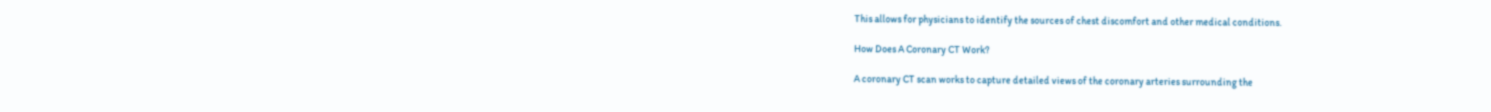This allows for physicians to identify the sources of chest discomfort and other medical conditions.

How Does A Coronary CT Work?

A coronary CT scan works to capture detailed views of the coronary arteries surrounding the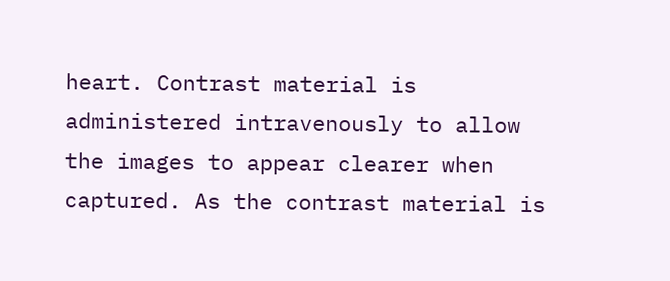heart. Contrast material is administered intravenously to allow the images to appear clearer when captured. As the contrast material is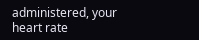administered, your heart rate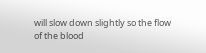will slow down slightly so the flow of the blood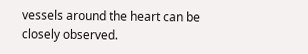vessels around the heart can be closely observed.